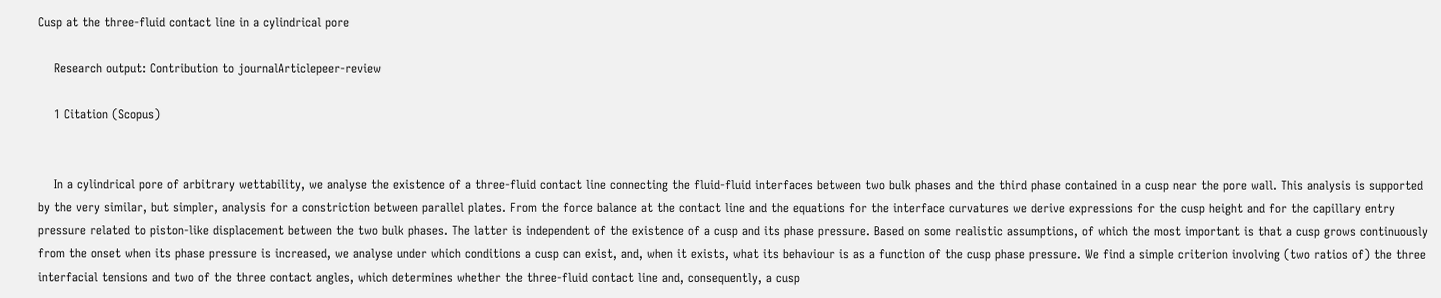Cusp at the three-fluid contact line in a cylindrical pore

    Research output: Contribution to journalArticlepeer-review

    1 Citation (Scopus)


    In a cylindrical pore of arbitrary wettability, we analyse the existence of a three-fluid contact line connecting the fluid-fluid interfaces between two bulk phases and the third phase contained in a cusp near the pore wall. This analysis is supported by the very similar, but simpler, analysis for a constriction between parallel plates. From the force balance at the contact line and the equations for the interface curvatures we derive expressions for the cusp height and for the capillary entry pressure related to piston-like displacement between the two bulk phases. The latter is independent of the existence of a cusp and its phase pressure. Based on some realistic assumptions, of which the most important is that a cusp grows continuously from the onset when its phase pressure is increased, we analyse under which conditions a cusp can exist, and, when it exists, what its behaviour is as a function of the cusp phase pressure. We find a simple criterion involving (two ratios of) the three interfacial tensions and two of the three contact angles, which determines whether the three-fluid contact line and, consequently, a cusp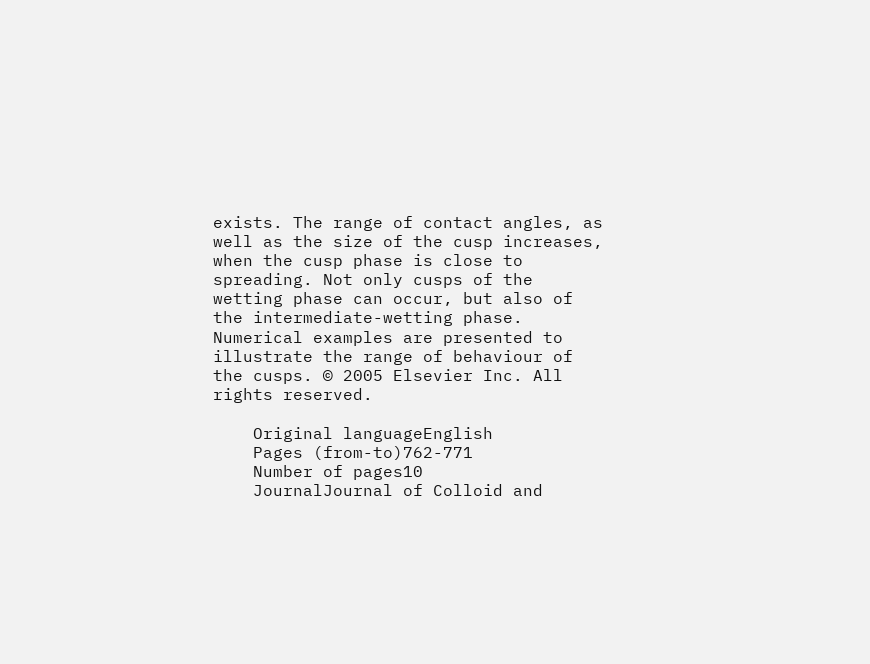exists. The range of contact angles, as well as the size of the cusp increases, when the cusp phase is close to spreading. Not only cusps of the wetting phase can occur, but also of the intermediate-wetting phase. Numerical examples are presented to illustrate the range of behaviour of the cusps. © 2005 Elsevier Inc. All rights reserved.

    Original languageEnglish
    Pages (from-to)762-771
    Number of pages10
    JournalJournal of Colloid and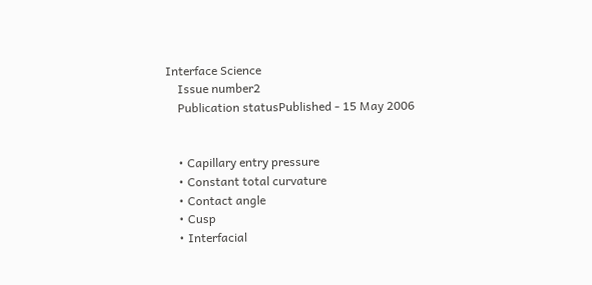Interface Science
    Issue number2
    Publication statusPublished - 15 May 2006


    • Capillary entry pressure
    • Constant total curvature
    • Contact angle
    • Cusp
    • Interfacial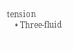tension
    • Three-fluid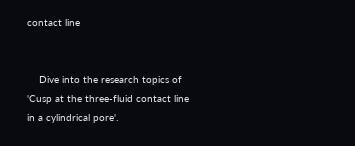contact line


    Dive into the research topics of 'Cusp at the three-fluid contact line in a cylindrical pore'.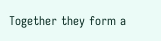Together they form a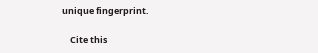unique fingerprint.

    Cite this